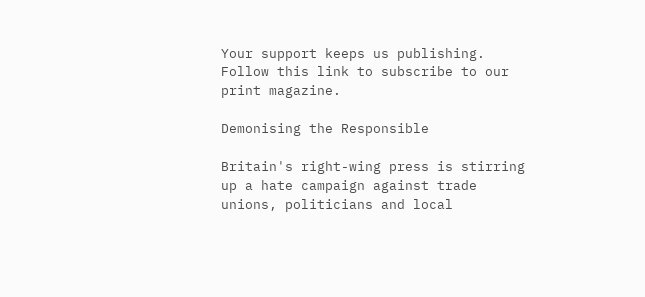Your support keeps us publishing. Follow this link to subscribe to our print magazine.

Demonising the Responsible

Britain's right-wing press is stirring up a hate campaign against trade unions, politicians and local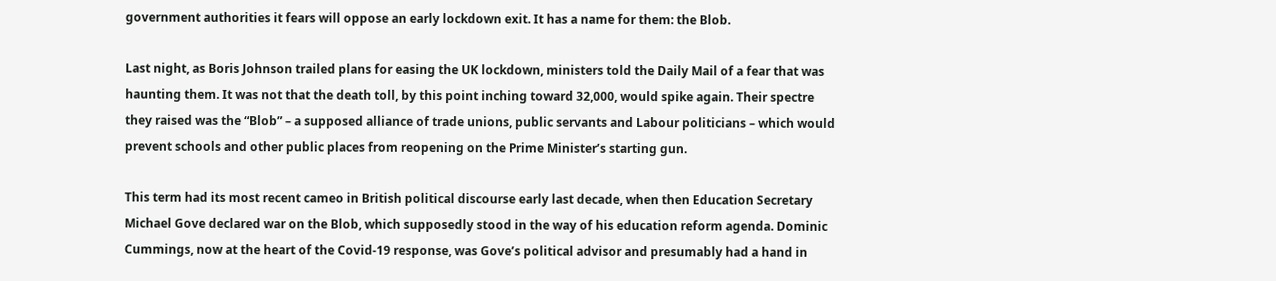government authorities it fears will oppose an early lockdown exit. It has a name for them: the Blob.

Last night, as Boris Johnson trailed plans for easing the UK lockdown, ministers told the Daily Mail of a fear that was haunting them. It was not that the death toll, by this point inching toward 32,000, would spike again. Their spectre they raised was the “Blob” – a supposed alliance of trade unions, public servants and Labour politicians – which would prevent schools and other public places from reopening on the Prime Minister’s starting gun.

This term had its most recent cameo in British political discourse early last decade, when then Education Secretary Michael Gove declared war on the Blob, which supposedly stood in the way of his education reform agenda. Dominic Cummings, now at the heart of the Covid-19 response, was Gove’s political advisor and presumably had a hand in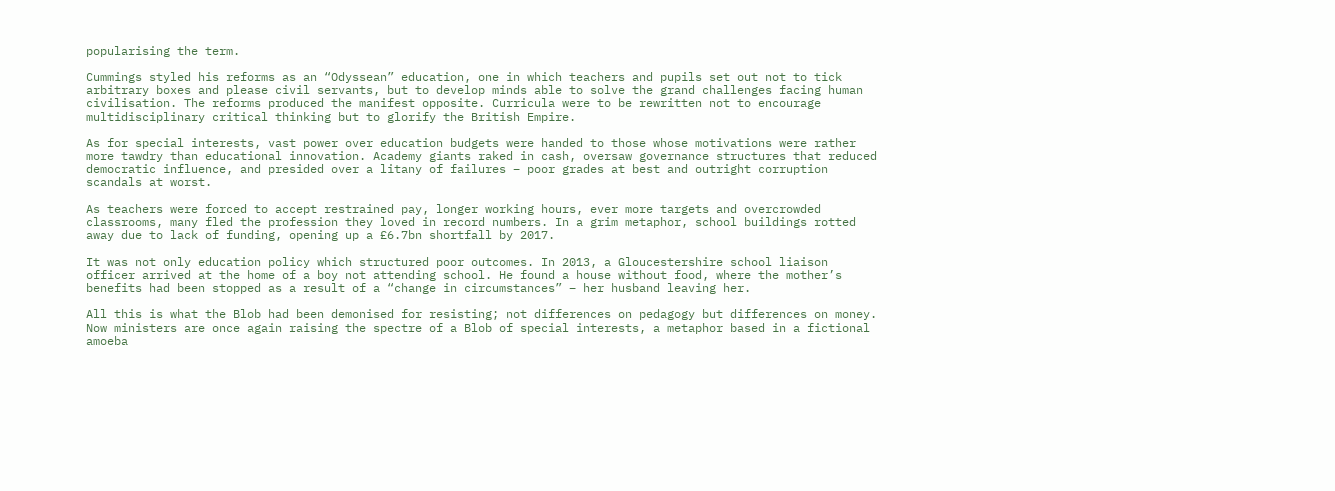popularising the term.

Cummings styled his reforms as an “Odyssean” education, one in which teachers and pupils set out not to tick arbitrary boxes and please civil servants, but to develop minds able to solve the grand challenges facing human civilisation. The reforms produced the manifest opposite. Curricula were to be rewritten not to encourage multidisciplinary critical thinking but to glorify the British Empire.

As for special interests, vast power over education budgets were handed to those whose motivations were rather more tawdry than educational innovation. Academy giants raked in cash, oversaw governance structures that reduced democratic influence, and presided over a litany of failures – poor grades at best and outright corruption scandals at worst.

As teachers were forced to accept restrained pay, longer working hours, ever more targets and overcrowded classrooms, many fled the profession they loved in record numbers. In a grim metaphor, school buildings rotted away due to lack of funding, opening up a £6.7bn shortfall by 2017.

It was not only education policy which structured poor outcomes. In 2013, a Gloucestershire school liaison officer arrived at the home of a boy not attending school. He found a house without food, where the mother’s benefits had been stopped as a result of a “change in circumstances” – her husband leaving her.

All this is what the Blob had been demonised for resisting; not differences on pedagogy but differences on money. Now ministers are once again raising the spectre of a Blob of special interests, a metaphor based in a fictional amoeba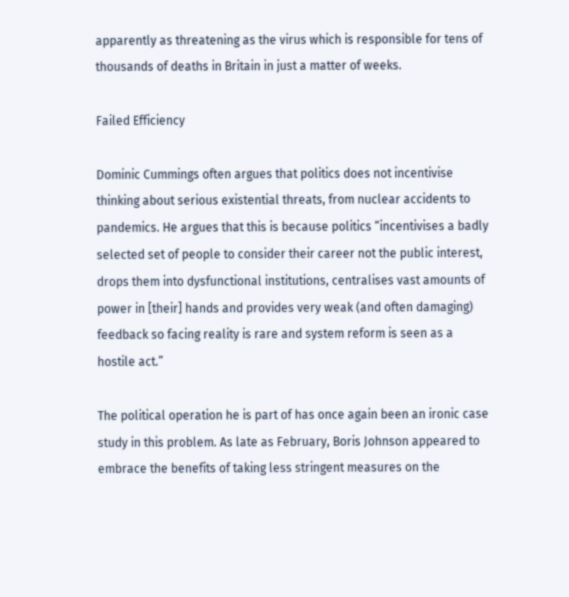apparently as threatening as the virus which is responsible for tens of thousands of deaths in Britain in just a matter of weeks.

Failed Efficiency

Dominic Cummings often argues that politics does not incentivise thinking about serious existential threats, from nuclear accidents to pandemics. He argues that this is because politics “incentivises a badly selected set of people to consider their career not the public interest, drops them into dysfunctional institutions, centralises vast amounts of power in [their] hands and provides very weak (and often damaging) feedback so facing reality is rare and system reform is seen as a hostile act.”

The political operation he is part of has once again been an ironic case study in this problem. As late as February, Boris Johnson appeared to embrace the benefits of taking less stringent measures on the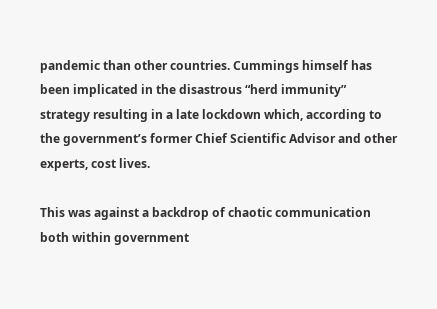pandemic than other countries. Cummings himself has been implicated in the disastrous “herd immunity” strategy resulting in a late lockdown which, according to the government’s former Chief Scientific Advisor and other experts, cost lives.

This was against a backdrop of chaotic communication both within government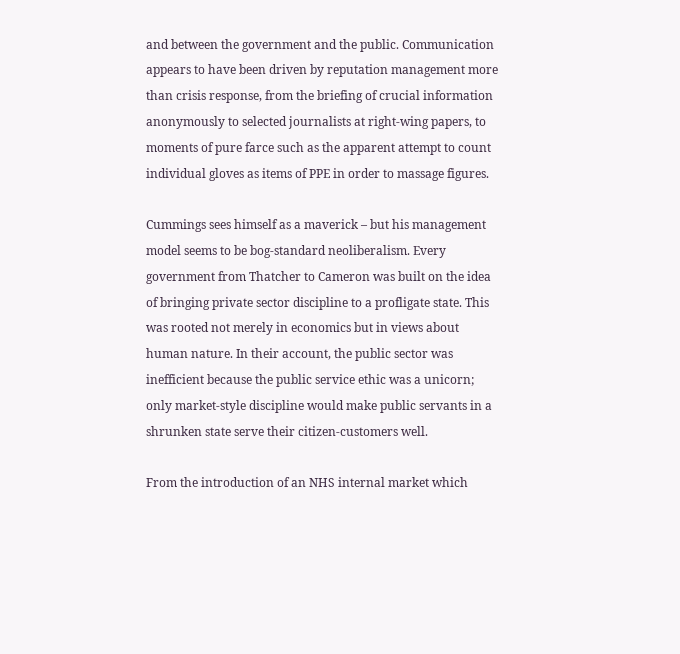and between the government and the public. Communication appears to have been driven by reputation management more than crisis response, from the briefing of crucial information anonymously to selected journalists at right-wing papers, to moments of pure farce such as the apparent attempt to count individual gloves as items of PPE in order to massage figures.

Cummings sees himself as a maverick – but his management model seems to be bog-standard neoliberalism. Every government from Thatcher to Cameron was built on the idea of bringing private sector discipline to a profligate state. This was rooted not merely in economics but in views about human nature. In their account, the public sector was inefficient because the public service ethic was a unicorn; only market-style discipline would make public servants in a shrunken state serve their citizen-customers well.

From the introduction of an NHS internal market which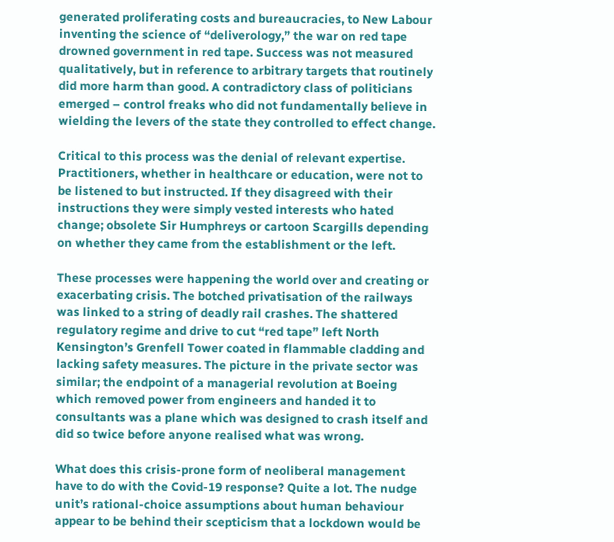generated proliferating costs and bureaucracies, to New Labour inventing the science of “deliverology,” the war on red tape drowned government in red tape. Success was not measured qualitatively, but in reference to arbitrary targets that routinely did more harm than good. A contradictory class of politicians emerged – control freaks who did not fundamentally believe in wielding the levers of the state they controlled to effect change.

Critical to this process was the denial of relevant expertise. Practitioners, whether in healthcare or education, were not to be listened to but instructed. If they disagreed with their instructions they were simply vested interests who hated change; obsolete Sir Humphreys or cartoon Scargills depending on whether they came from the establishment or the left.

These processes were happening the world over and creating or exacerbating crisis. The botched privatisation of the railways was linked to a string of deadly rail crashes. The shattered regulatory regime and drive to cut “red tape” left North Kensington’s Grenfell Tower coated in flammable cladding and lacking safety measures. The picture in the private sector was similar; the endpoint of a managerial revolution at Boeing which removed power from engineers and handed it to consultants was a plane which was designed to crash itself and did so twice before anyone realised what was wrong.

What does this crisis-prone form of neoliberal management have to do with the Covid-19 response? Quite a lot. The nudge unit’s rational-choice assumptions about human behaviour appear to be behind their scepticism that a lockdown would be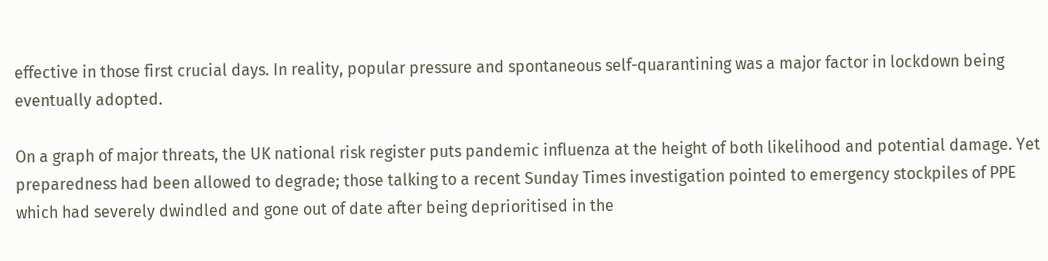effective in those first crucial days. In reality, popular pressure and spontaneous self-quarantining was a major factor in lockdown being eventually adopted.

On a graph of major threats, the UK national risk register puts pandemic influenza at the height of both likelihood and potential damage. Yet preparedness had been allowed to degrade; those talking to a recent Sunday Times investigation pointed to emergency stockpiles of PPE which had severely dwindled and gone out of date after being deprioritised in the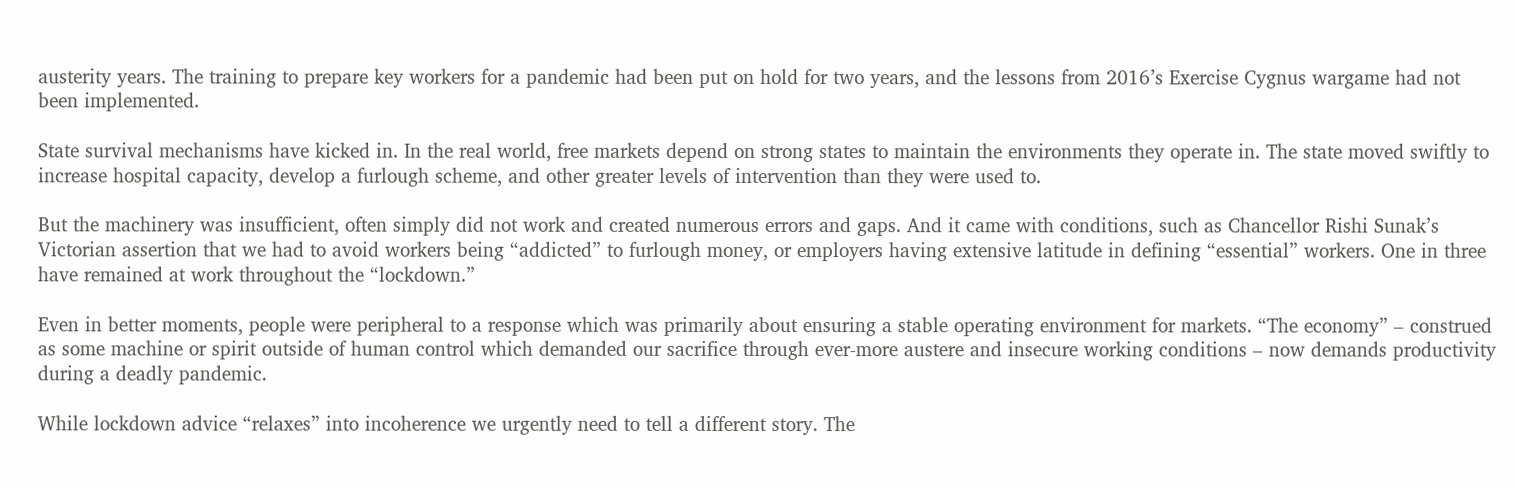austerity years. The training to prepare key workers for a pandemic had been put on hold for two years, and the lessons from 2016’s Exercise Cygnus wargame had not been implemented.

State survival mechanisms have kicked in. In the real world, free markets depend on strong states to maintain the environments they operate in. The state moved swiftly to increase hospital capacity, develop a furlough scheme, and other greater levels of intervention than they were used to.

But the machinery was insufficient, often simply did not work and created numerous errors and gaps. And it came with conditions, such as Chancellor Rishi Sunak’s Victorian assertion that we had to avoid workers being “addicted” to furlough money, or employers having extensive latitude in defining “essential” workers. One in three have remained at work throughout the “lockdown.”

Even in better moments, people were peripheral to a response which was primarily about ensuring a stable operating environment for markets. “The economy” – construed as some machine or spirit outside of human control which demanded our sacrifice through ever-more austere and insecure working conditions – now demands productivity during a deadly pandemic.

While lockdown advice “relaxes” into incoherence we urgently need to tell a different story. The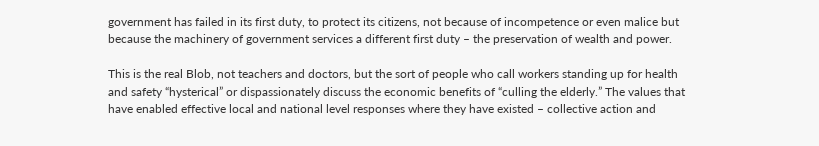government has failed in its first duty, to protect its citizens, not because of incompetence or even malice but because the machinery of government services a different first duty – the preservation of wealth and power.

This is the real Blob, not teachers and doctors, but the sort of people who call workers standing up for health and safety “hysterical” or dispassionately discuss the economic benefits of “culling the elderly.” The values that have enabled effective local and national level responses where they have existed – collective action and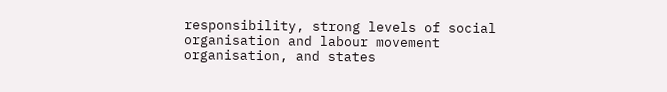responsibility, strong levels of social organisation and labour movement organisation, and states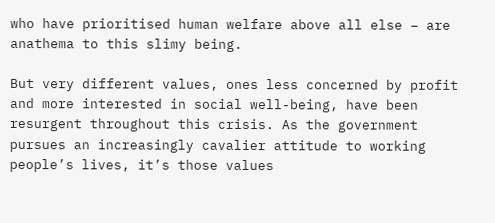who have prioritised human welfare above all else – are anathema to this slimy being.

But very different values, ones less concerned by profit and more interested in social well-being, have been resurgent throughout this crisis. As the government pursues an increasingly cavalier attitude to working people’s lives, it’s those values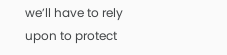we’ll have to rely upon to protect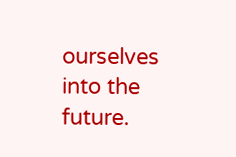ourselves into the future.